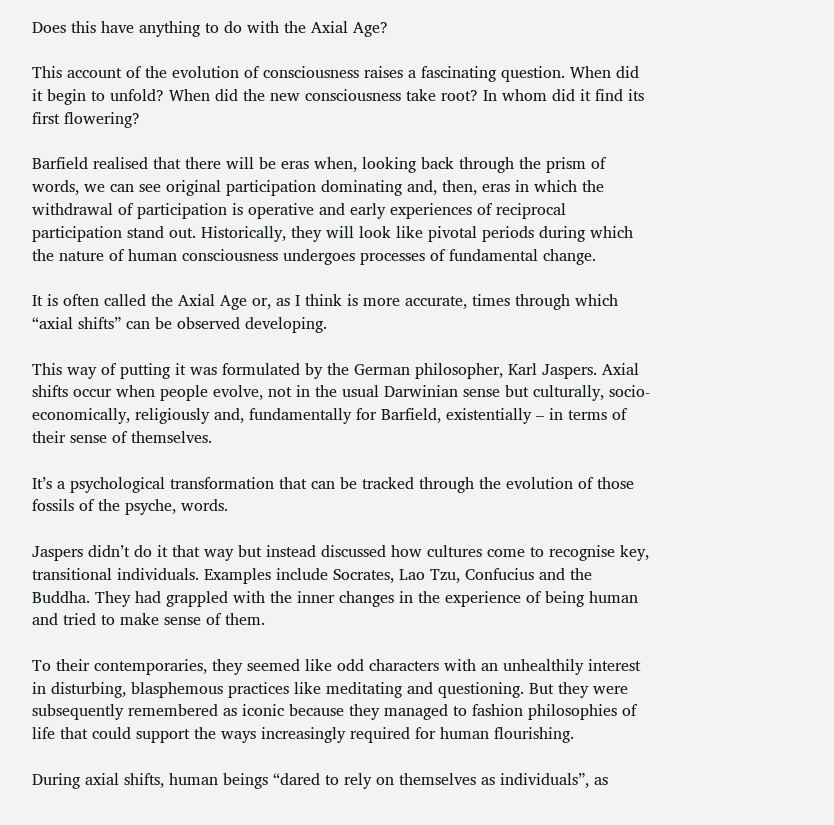Does this have anything to do with the Axial Age?

This account of the evolution of consciousness raises a fascinating question. When did it begin to unfold? When did the new consciousness take root? In whom did it find its first flowering?

Barfield realised that there will be eras when, looking back through the prism of words, we can see original participation dominating and, then, eras in which the withdrawal of participation is operative and early experiences of reciprocal participation stand out. Historically, they will look like pivotal periods during which the nature of human consciousness undergoes processes of fundamental change.

It is often called the Axial Age or, as I think is more accurate, times through which “axial shifts” can be observed developing.

This way of putting it was formulated by the German philosopher, Karl Jaspers. Axial shifts occur when people evolve, not in the usual Darwinian sense but culturally, socio-economically, religiously and, fundamentally for Barfield, existentially – in terms of their sense of themselves.

It’s a psychological transformation that can be tracked through the evolution of those fossils of the psyche, words.

Jaspers didn’t do it that way but instead discussed how cultures come to recognise key, transitional individuals. Examples include Socrates, Lao Tzu, Confucius and the Buddha. They had grappled with the inner changes in the experience of being human and tried to make sense of them.

To their contemporaries, they seemed like odd characters with an unhealthily interest in disturbing, blasphemous practices like meditating and questioning. But they were subsequently remembered as iconic because they managed to fashion philosophies of life that could support the ways increasingly required for human flourishing.

During axial shifts, human beings “dared to rely on themselves as individuals”, as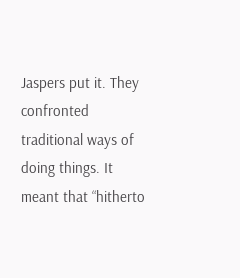Jaspers put it. They confronted traditional ways of doing things. It meant that “hitherto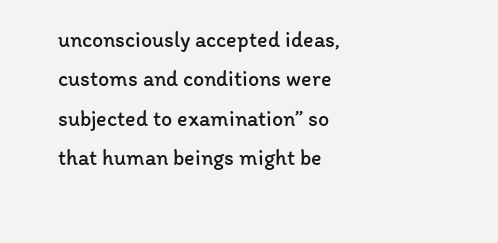unconsciously accepted ideas, customs and conditions were subjected to examination” so that human beings might be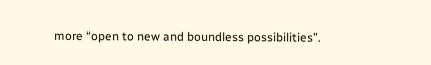more “open to new and boundless possibilities”.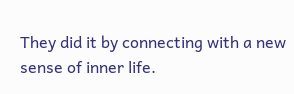They did it by connecting with a new sense of inner life.